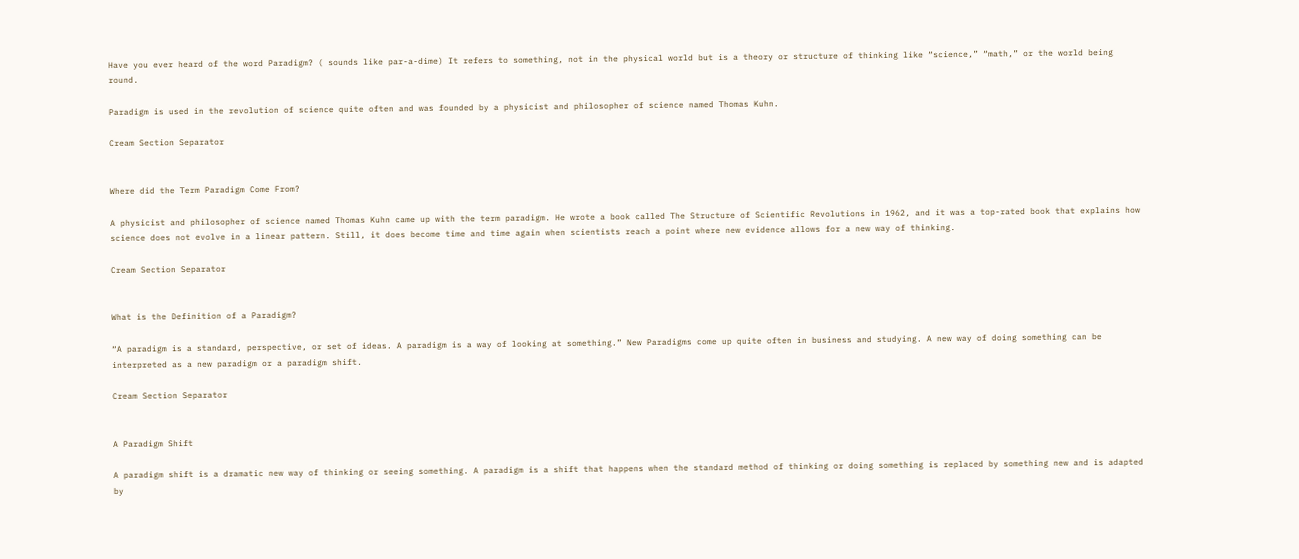Have you ever heard of the word Paradigm? ( sounds like par-a-dime) It refers to something, not in the physical world but is a theory or structure of thinking like “science,” “math,” or the world being round.

Paradigm is used in the revolution of science quite often and was founded by a physicist and philosopher of science named Thomas Kuhn.

Cream Section Separator


Where did the Term Paradigm Come From?

A physicist and philosopher of science named Thomas Kuhn came up with the term paradigm. He wrote a book called The Structure of Scientific Revolutions in 1962, and it was a top-rated book that explains how science does not evolve in a linear pattern. Still, it does become time and time again when scientists reach a point where new evidence allows for a new way of thinking.

Cream Section Separator


What is the Definition of a Paradigm?

“A paradigm is a standard, perspective, or set of ideas. A paradigm is a way of looking at something.” New Paradigms come up quite often in business and studying. A new way of doing something can be interpreted as a new paradigm or a paradigm shift.

Cream Section Separator


A Paradigm Shift

A paradigm shift is a dramatic new way of thinking or seeing something. A paradigm is a shift that happens when the standard method of thinking or doing something is replaced by something new and is adapted by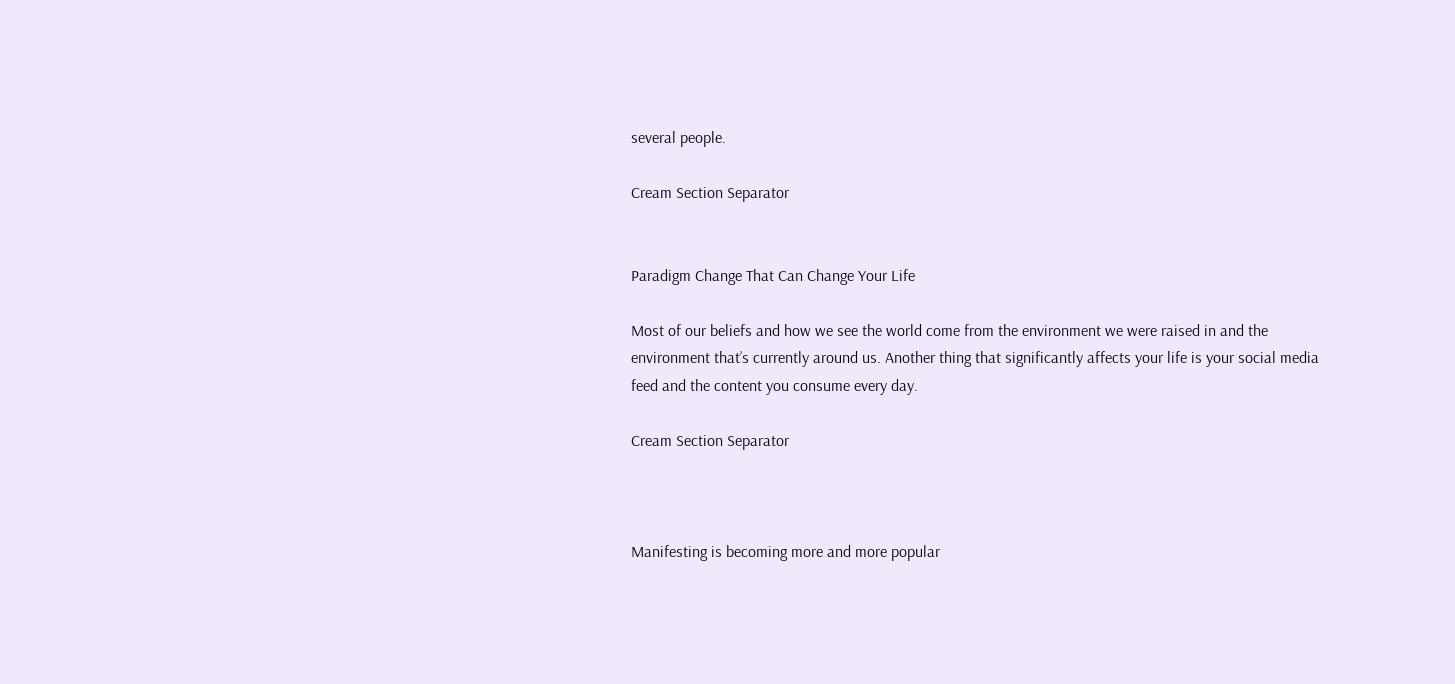several people.

Cream Section Separator


Paradigm Change That Can Change Your Life

Most of our beliefs and how we see the world come from the environment we were raised in and the environment that’s currently around us. Another thing that significantly affects your life is your social media feed and the content you consume every day.

Cream Section Separator



Manifesting is becoming more and more popular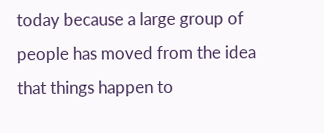today because a large group of people has moved from the idea that things happen to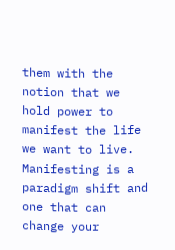them with the notion that we hold power to manifest the life we want to live. Manifesting is a paradigm shift and one that can change your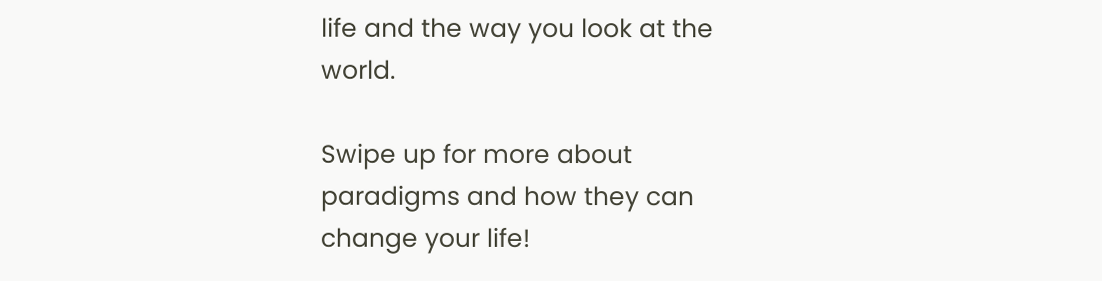life and the way you look at the world.

Swipe up for more about paradigms and how they can change your life!